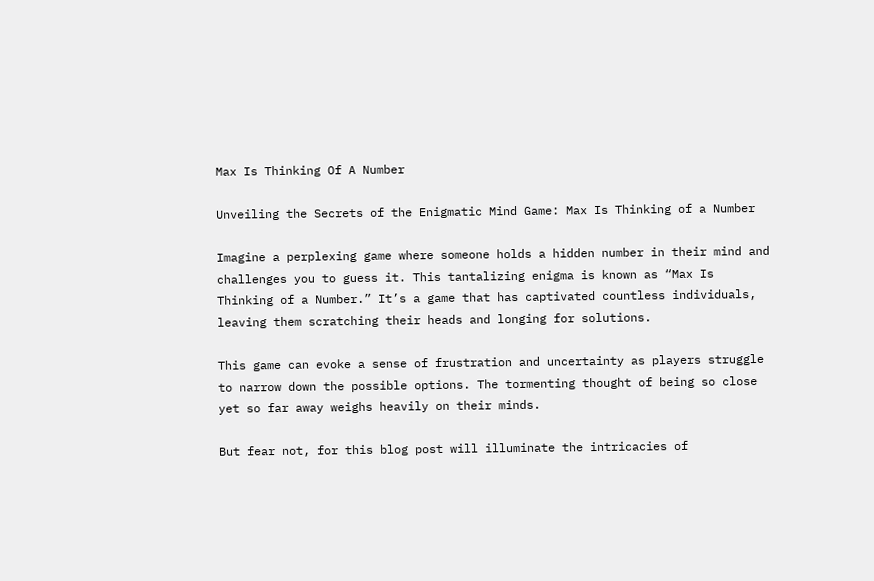Max Is Thinking Of A Number

Unveiling the Secrets of the Enigmatic Mind Game: Max Is Thinking of a Number

Imagine a perplexing game where someone holds a hidden number in their mind and challenges you to guess it. This tantalizing enigma is known as “Max Is Thinking of a Number.” It’s a game that has captivated countless individuals, leaving them scratching their heads and longing for solutions.

This game can evoke a sense of frustration and uncertainty as players struggle to narrow down the possible options. The tormenting thought of being so close yet so far away weighs heavily on their minds.

But fear not, for this blog post will illuminate the intricacies of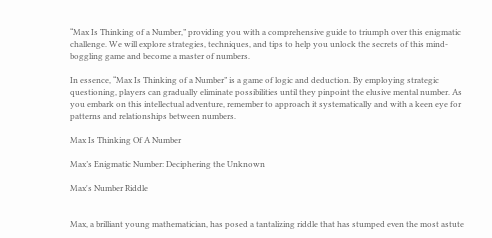“Max Is Thinking of a Number,” providing you with a comprehensive guide to triumph over this enigmatic challenge. We will explore strategies, techniques, and tips to help you unlock the secrets of this mind-boggling game and become a master of numbers.

In essence, “Max Is Thinking of a Number” is a game of logic and deduction. By employing strategic questioning, players can gradually eliminate possibilities until they pinpoint the elusive mental number. As you embark on this intellectual adventure, remember to approach it systematically and with a keen eye for patterns and relationships between numbers.

Max Is Thinking Of A Number

Max’s Enigmatic Number: Deciphering the Unknown

Max's Number Riddle


Max, a brilliant young mathematician, has posed a tantalizing riddle that has stumped even the most astute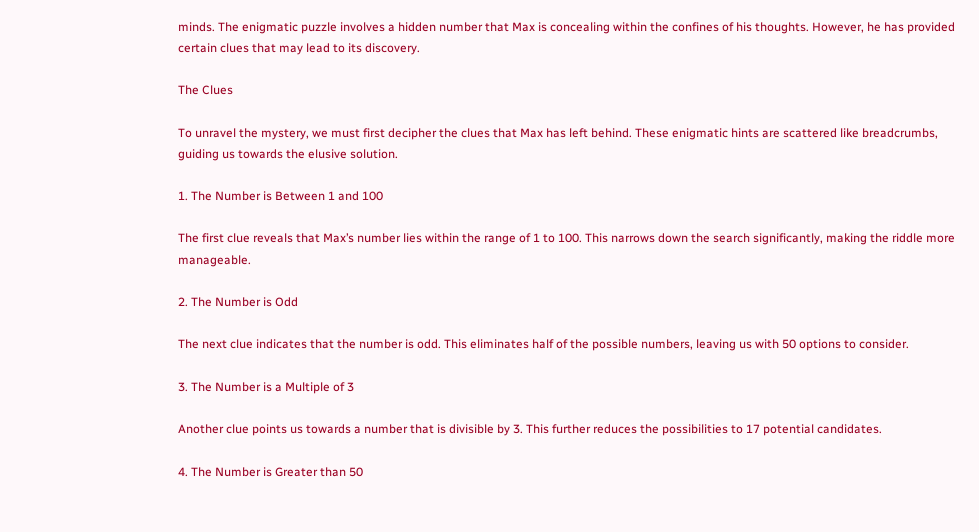minds. The enigmatic puzzle involves a hidden number that Max is concealing within the confines of his thoughts. However, he has provided certain clues that may lead to its discovery.

The Clues

To unravel the mystery, we must first decipher the clues that Max has left behind. These enigmatic hints are scattered like breadcrumbs, guiding us towards the elusive solution.

1. The Number is Between 1 and 100

The first clue reveals that Max’s number lies within the range of 1 to 100. This narrows down the search significantly, making the riddle more manageable.

2. The Number is Odd

The next clue indicates that the number is odd. This eliminates half of the possible numbers, leaving us with 50 options to consider.

3. The Number is a Multiple of 3

Another clue points us towards a number that is divisible by 3. This further reduces the possibilities to 17 potential candidates.

4. The Number is Greater than 50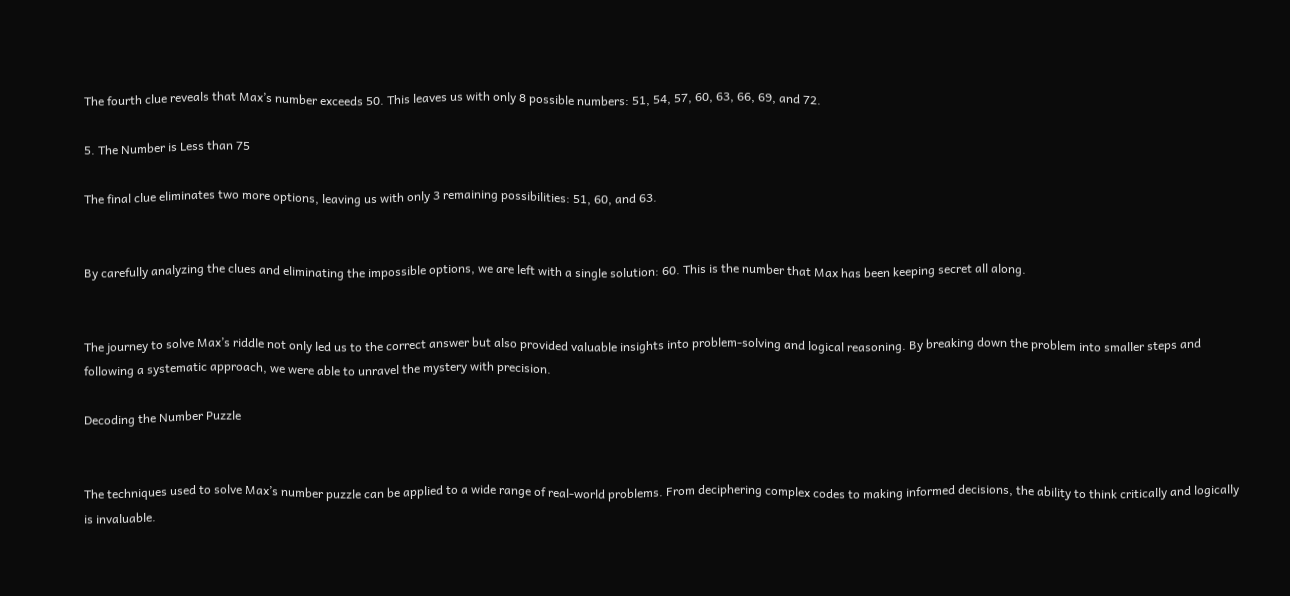The fourth clue reveals that Max’s number exceeds 50. This leaves us with only 8 possible numbers: 51, 54, 57, 60, 63, 66, 69, and 72.

5. The Number is Less than 75

The final clue eliminates two more options, leaving us with only 3 remaining possibilities: 51, 60, and 63.


By carefully analyzing the clues and eliminating the impossible options, we are left with a single solution: 60. This is the number that Max has been keeping secret all along.


The journey to solve Max’s riddle not only led us to the correct answer but also provided valuable insights into problem-solving and logical reasoning. By breaking down the problem into smaller steps and following a systematic approach, we were able to unravel the mystery with precision.

Decoding the Number Puzzle


The techniques used to solve Max’s number puzzle can be applied to a wide range of real-world problems. From deciphering complex codes to making informed decisions, the ability to think critically and logically is invaluable.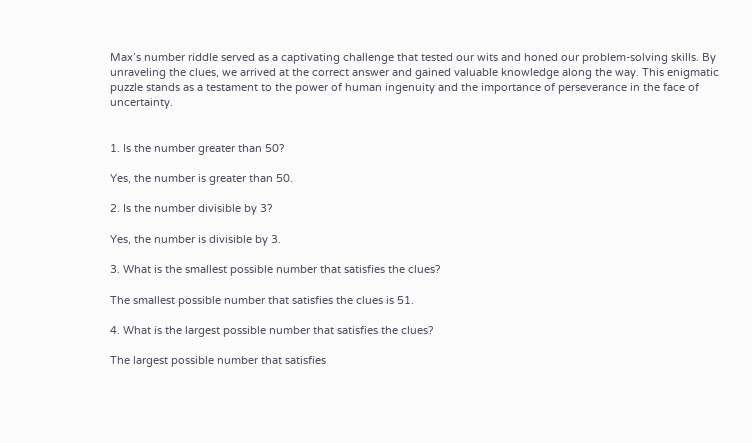Max’s number riddle served as a captivating challenge that tested our wits and honed our problem-solving skills. By unraveling the clues, we arrived at the correct answer and gained valuable knowledge along the way. This enigmatic puzzle stands as a testament to the power of human ingenuity and the importance of perseverance in the face of uncertainty.


1. Is the number greater than 50?

Yes, the number is greater than 50.

2. Is the number divisible by 3?

Yes, the number is divisible by 3.

3. What is the smallest possible number that satisfies the clues?

The smallest possible number that satisfies the clues is 51.

4. What is the largest possible number that satisfies the clues?

The largest possible number that satisfies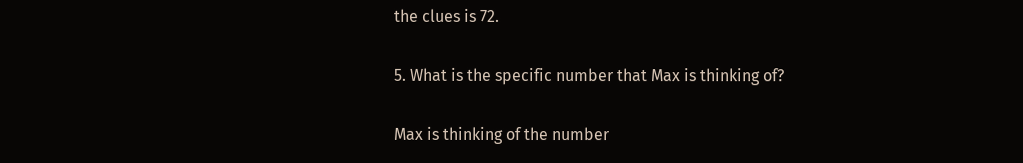the clues is 72.

5. What is the specific number that Max is thinking of?

Max is thinking of the number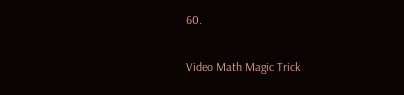60.

Video Math Magic Trick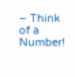– Think of a Number!